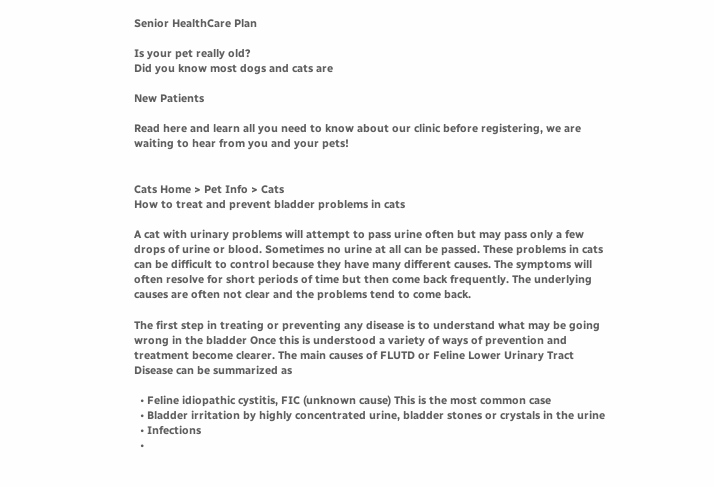Senior HealthCare Plan

Is your pet really old?
Did you know most dogs and cats are

New Patients

Read here and learn all you need to know about our clinic before registering, we are waiting to hear from you and your pets!


Cats Home > Pet Info > Cats
How to treat and prevent bladder problems in cats

A cat with urinary problems will attempt to pass urine often but may pass only a few drops of urine or blood. Sometimes no urine at all can be passed. These problems in cats can be difficult to control because they have many different causes. The symptoms will often resolve for short periods of time but then come back frequently. The underlying causes are often not clear and the problems tend to come back.

The first step in treating or preventing any disease is to understand what may be going wrong in the bladder Once this is understood a variety of ways of prevention and treatment become clearer. The main causes of FLUTD or Feline Lower Urinary Tract Disease can be summarized as

  • Feline idiopathic cystitis, FIC (unknown cause) This is the most common case
  • Bladder irritation by highly concentrated urine, bladder stones or crystals in the urine
  • Infections
  •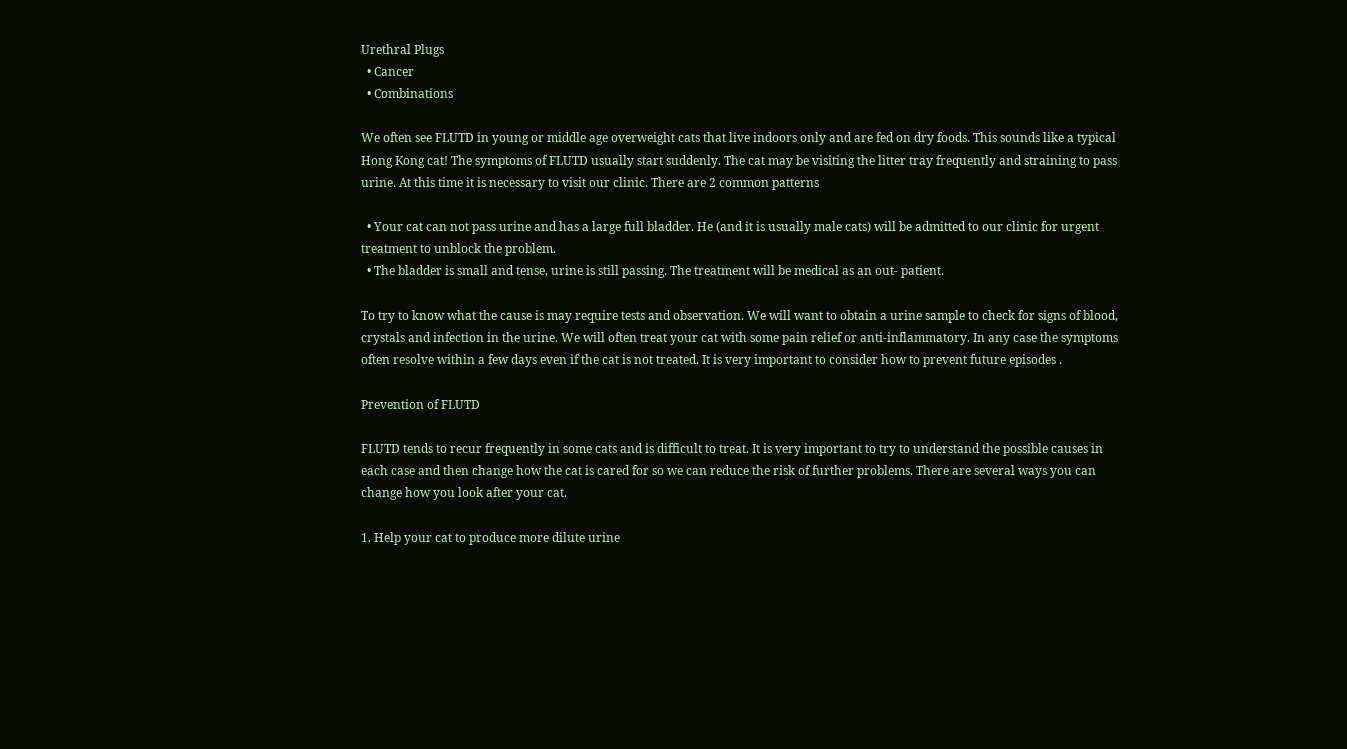Urethral Plugs
  • Cancer
  • Combinations

We often see FLUTD in young or middle age overweight cats that live indoors only and are fed on dry foods. This sounds like a typical Hong Kong cat! The symptoms of FLUTD usually start suddenly. The cat may be visiting the litter tray frequently and straining to pass urine. At this time it is necessary to visit our clinic. There are 2 common patterns

  • Your cat can not pass urine and has a large full bladder. He (and it is usually male cats) will be admitted to our clinic for urgent treatment to unblock the problem.
  • The bladder is small and tense, urine is still passing. The treatment will be medical as an out- patient.

To try to know what the cause is may require tests and observation. We will want to obtain a urine sample to check for signs of blood, crystals and infection in the urine. We will often treat your cat with some pain relief or anti-inflammatory. In any case the symptoms often resolve within a few days even if the cat is not treated. It is very important to consider how to prevent future episodes .

Prevention of FLUTD

FLUTD tends to recur frequently in some cats and is difficult to treat. It is very important to try to understand the possible causes in each case and then change how the cat is cared for so we can reduce the risk of further problems. There are several ways you can change how you look after your cat.

1. Help your cat to produce more dilute urine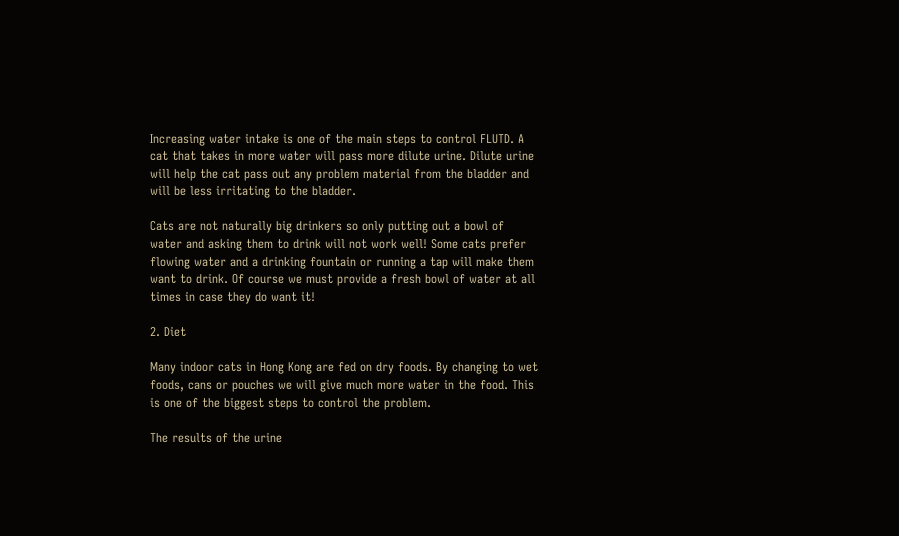Increasing water intake is one of the main steps to control FLUTD. A cat that takes in more water will pass more dilute urine. Dilute urine will help the cat pass out any problem material from the bladder and will be less irritating to the bladder.

Cats are not naturally big drinkers so only putting out a bowl of water and asking them to drink will not work well! Some cats prefer flowing water and a drinking fountain or running a tap will make them want to drink. Of course we must provide a fresh bowl of water at all times in case they do want it!

2. Diet

Many indoor cats in Hong Kong are fed on dry foods. By changing to wet foods, cans or pouches we will give much more water in the food. This is one of the biggest steps to control the problem.

The results of the urine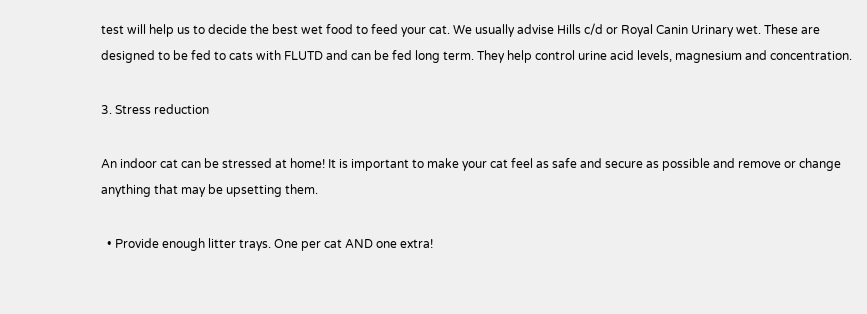test will help us to decide the best wet food to feed your cat. We usually advise Hills c/d or Royal Canin Urinary wet. These are designed to be fed to cats with FLUTD and can be fed long term. They help control urine acid levels, magnesium and concentration.

3. Stress reduction

An indoor cat can be stressed at home! It is important to make your cat feel as safe and secure as possible and remove or change anything that may be upsetting them.

  • Provide enough litter trays. One per cat AND one extra!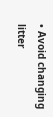• Avoid changing litter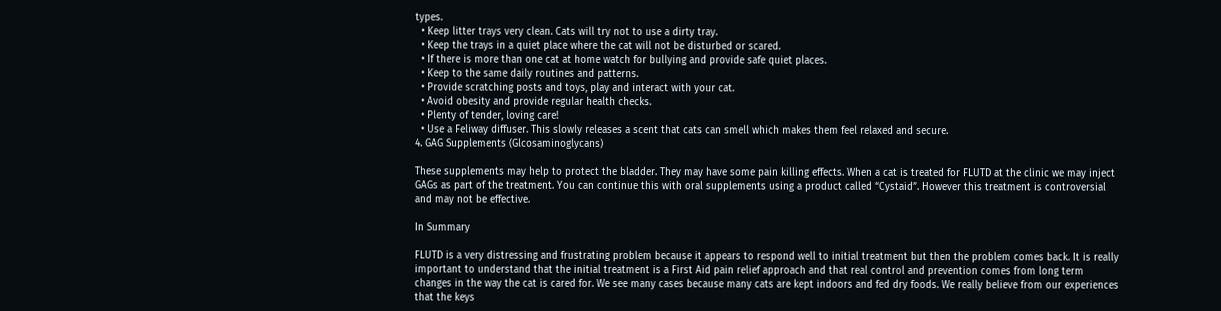types.
  • Keep litter trays very clean. Cats will try not to use a dirty tray.
  • Keep the trays in a quiet place where the cat will not be disturbed or scared.
  • If there is more than one cat at home watch for bullying and provide safe quiet places.
  • Keep to the same daily routines and patterns.
  • Provide scratching posts and toys, play and interact with your cat.
  • Avoid obesity and provide regular health checks.
  • Plenty of tender, loving care!
  • Use a Feliway diffuser. This slowly releases a scent that cats can smell which makes them feel relaxed and secure.
4. GAG Supplements (Glcosaminoglycans)

These supplements may help to protect the bladder. They may have some pain killing effects. When a cat is treated for FLUTD at the clinic we may inject GAGs as part of the treatment. You can continue this with oral supplements using a product called “Cystaid”. However this treatment is controversial and may not be effective.

In Summary

FLUTD is a very distressing and frustrating problem because it appears to respond well to initial treatment but then the problem comes back. It is really important to understand that the initial treatment is a First Aid pain relief approach and that real control and prevention comes from long term changes in the way the cat is cared for. We see many cases because many cats are kept indoors and fed dry foods. We really believe from our experiences that the keys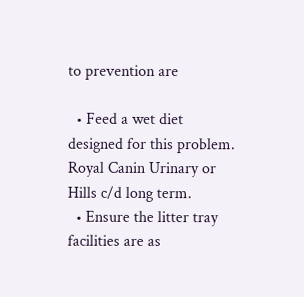to prevention are

  • Feed a wet diet designed for this problem. Royal Canin Urinary or Hills c/d long term.
  • Ensure the litter tray facilities are as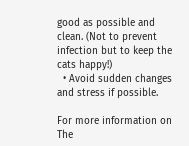good as possible and clean. (Not to prevent infection but to keep the cats happy!)
  • Avoid sudden changes and stress if possible.

For more information on The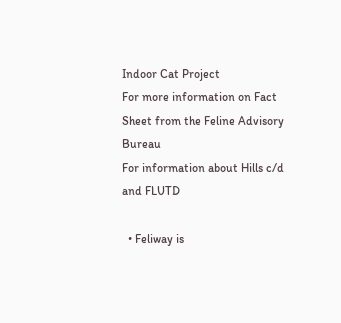Indoor Cat Project
For more information on Fact Sheet from the Feline Advisory Bureau
For information about Hills c/d and FLUTD

  • Feliway is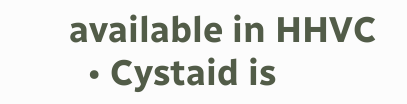available in HHVC
  • Cystaid is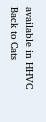available in HHVC
Back to Cats